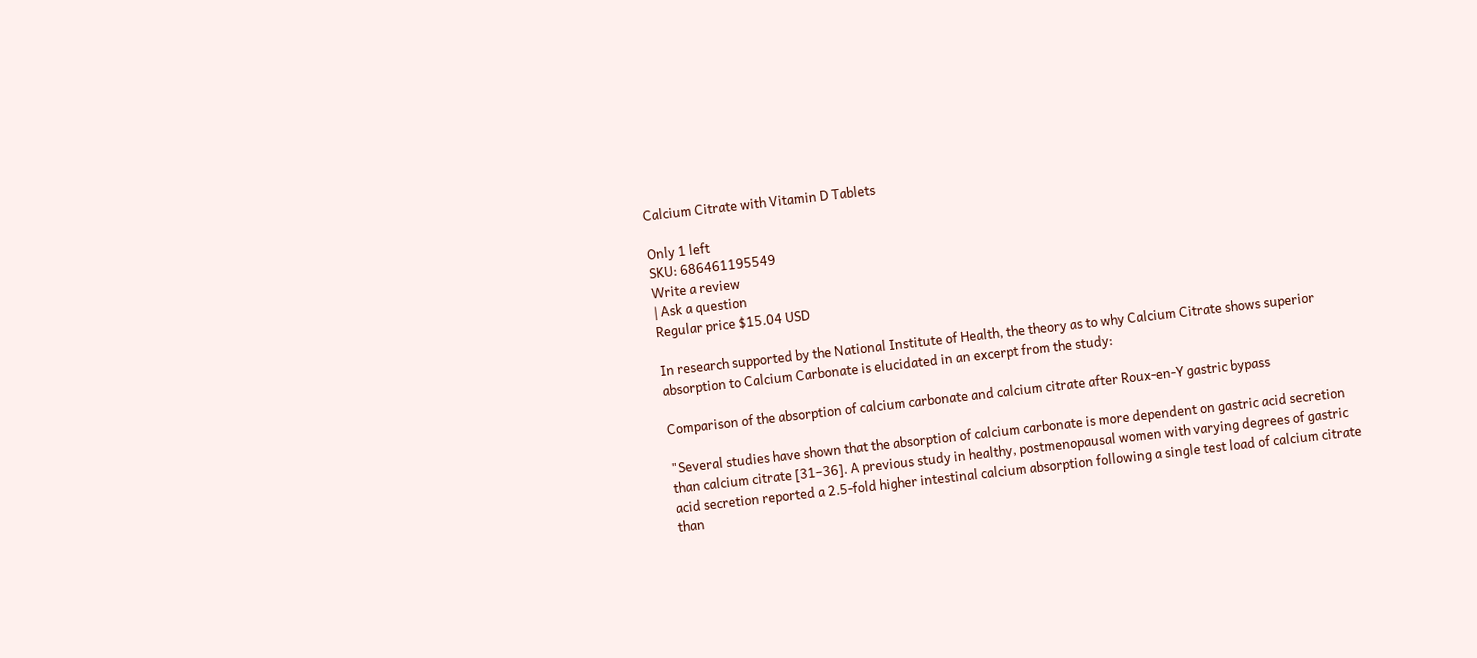Calcium Citrate with Vitamin D Tablets

Only 1 left
SKU: 686461195549
Write a review
| Ask a question
Regular price $15.04 USD

In research supported by the National Institute of Health, the theory as to why Calcium Citrate shows superior absorption to Calcium Carbonate is elucidated in an excerpt from the study:

Comparison of the absorption of calcium carbonate and calcium citrate after Roux-en-Y gastric bypass

"Several studies have shown that the absorption of calcium carbonate is more dependent on gastric acid secretion than calcium citrate [31–36]. A previous study in healthy, postmenopausal women with varying degrees of gastric acid secretion reported a 2.5-fold higher intestinal calcium absorption following a single test load of calcium citrate than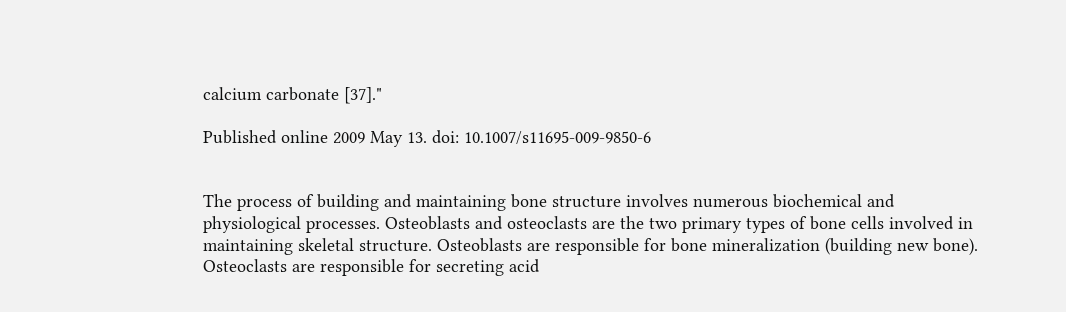calcium carbonate [37]."

Published online 2009 May 13. doi: 10.1007/s11695-009-9850-6


The process of building and maintaining bone structure involves numerous biochemical and physiological processes. Osteoblasts and osteoclasts are the two primary types of bone cells involved in maintaining skeletal structure. Osteoblasts are responsible for bone mineralization (building new bone). Osteoclasts are responsible for secreting acid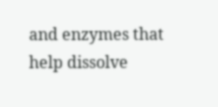and enzymes that help dissolve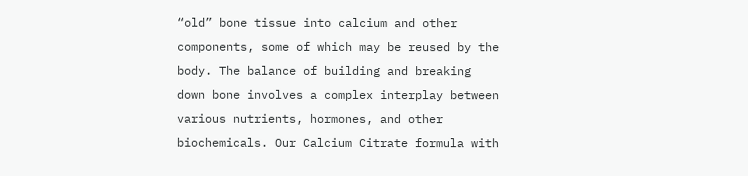“old” bone tissue into calcium and other components, some of which may be reused by the body. The balance of building and breaking down bone involves a complex interplay between various nutrients, hormones, and other biochemicals. Our Calcium Citrate formula with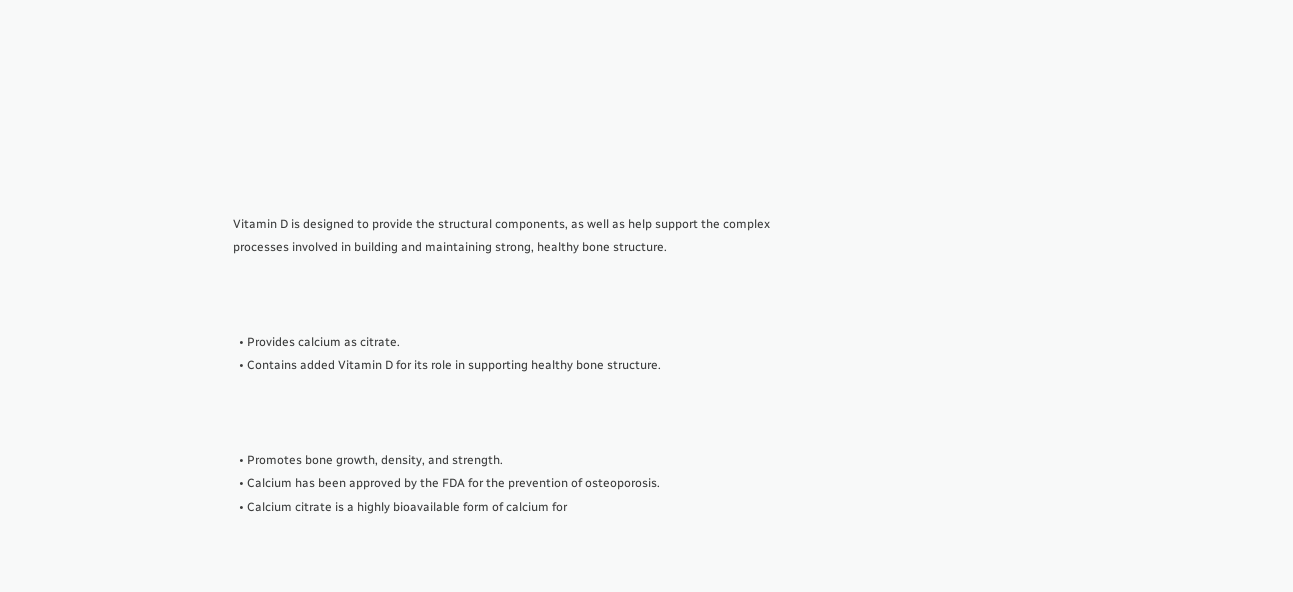Vitamin D is designed to provide the structural components, as well as help support the complex processes involved in building and maintaining strong, healthy bone structure.



  • Provides calcium as citrate.
  • Contains added Vitamin D for its role in supporting healthy bone structure.



  • Promotes bone growth, density, and strength.
  • Calcium has been approved by the FDA for the prevention of osteoporosis.
  • Calcium citrate is a highly bioavailable form of calcium for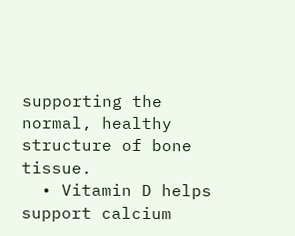supporting the normal, healthy structure of bone tissue.
  • Vitamin D helps support calcium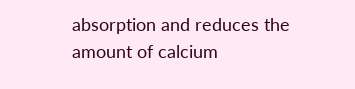absorption and reduces the amount of calcium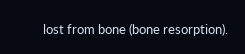lost from bone (bone resorption).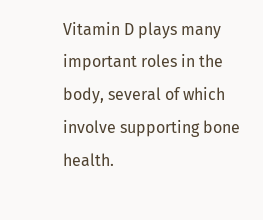Vitamin D plays many important roles in the body, several of which involve supporting bone health.